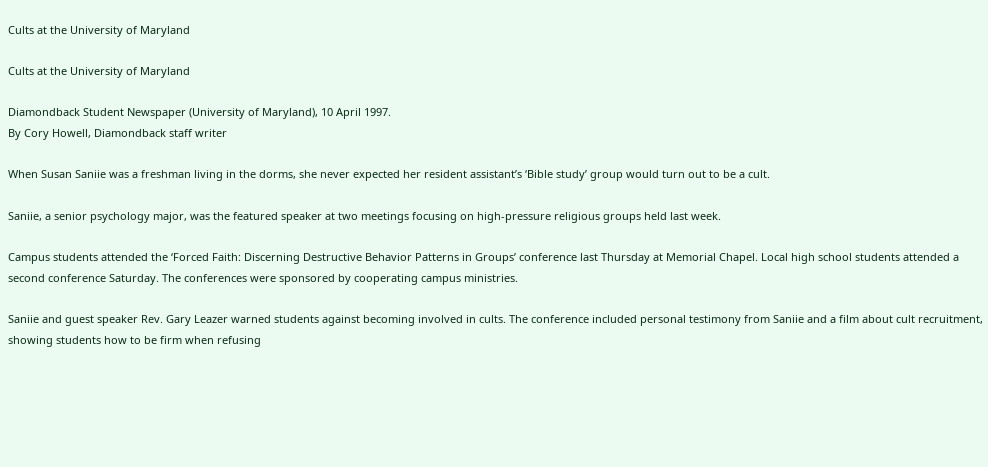Cults at the University of Maryland

Cults at the University of Maryland

Diamondback Student Newspaper (University of Maryland), 10 April 1997.
By Cory Howell, Diamondback staff writer

When Susan Saniie was a freshman living in the dorms, she never expected her resident assistant’s ‘Bible study’ group would turn out to be a cult.

Saniie, a senior psychology major, was the featured speaker at two meetings focusing on high-pressure religious groups held last week.

Campus students attended the ‘Forced Faith: Discerning Destructive Behavior Patterns in Groups’ conference last Thursday at Memorial Chapel. Local high school students attended a second conference Saturday. The conferences were sponsored by cooperating campus ministries.

Saniie and guest speaker Rev. Gary Leazer warned students against becoming involved in cults. The conference included personal testimony from Saniie and a film about cult recruitment, showing students how to be firm when refusing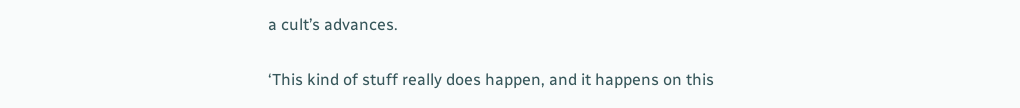a cult’s advances.

‘This kind of stuff really does happen, and it happens on this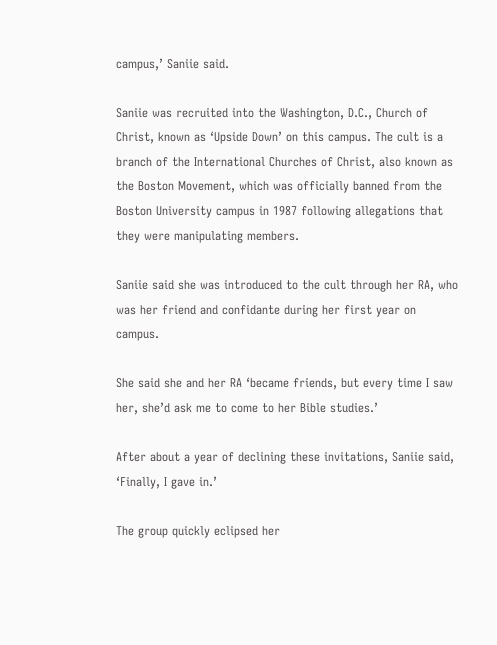campus,’ Saniie said.

Saniie was recruited into the Washington, D.C., Church of Christ, known as ‘Upside Down’ on this campus. The cult is a branch of the International Churches of Christ, also known as the Boston Movement, which was officially banned from the Boston University campus in 1987 following allegations that they were manipulating members.

Saniie said she was introduced to the cult through her RA, who was her friend and confidante during her first year on campus.

She said she and her RA ‘became friends, but every time I saw her, she’d ask me to come to her Bible studies.’

After about a year of declining these invitations, Saniie said, ‘Finally, I gave in.’

The group quickly eclipsed her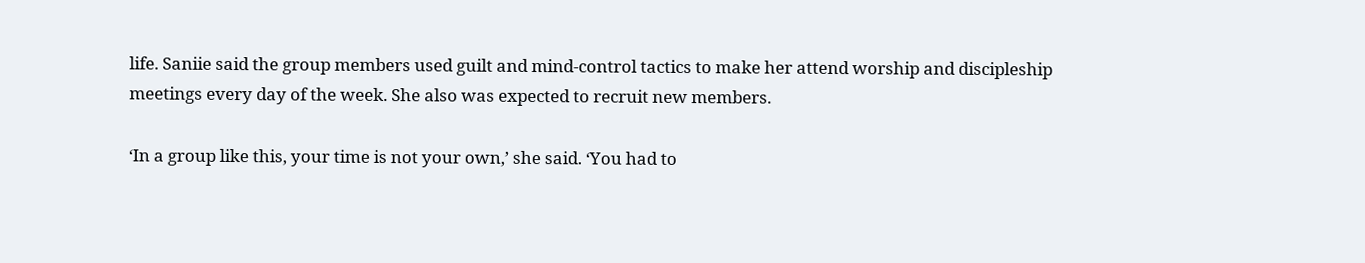life. Saniie said the group members used guilt and mind-control tactics to make her attend worship and discipleship meetings every day of the week. She also was expected to recruit new members.

‘In a group like this, your time is not your own,’ she said. ‘You had to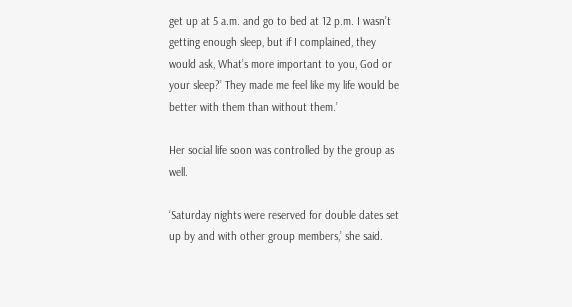get up at 5 a.m. and go to bed at 12 p.m. I wasn’t getting enough sleep, but if I complained, they would ask, What’s more important to you, God or your sleep?’ They made me feel like my life would be better with them than without them.’

Her social life soon was controlled by the group as well.

‘Saturday nights were reserved for double dates set up by and with other group members,’ she said.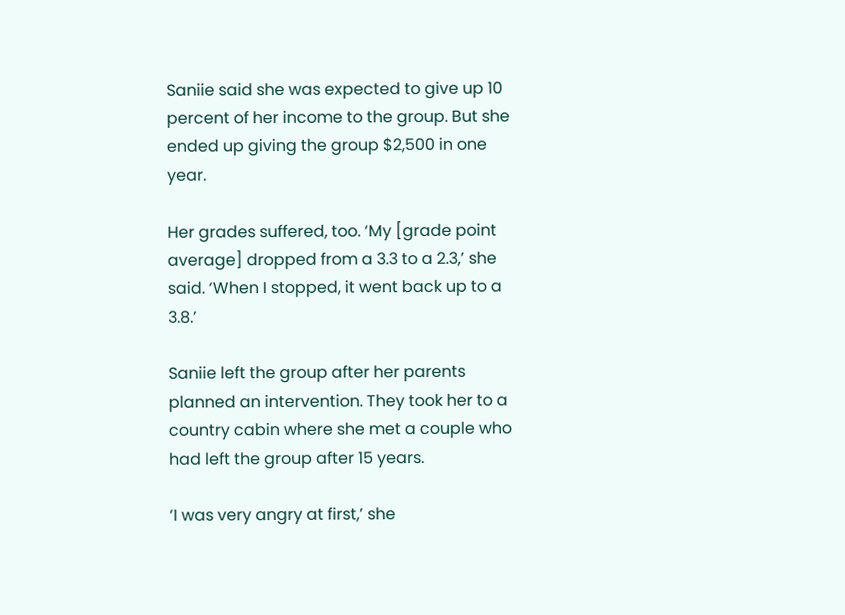Saniie said she was expected to give up 10 percent of her income to the group. But she ended up giving the group $2,500 in one year.

Her grades suffered, too. ‘My [grade point average] dropped from a 3.3 to a 2.3,’ she said. ‘When I stopped, it went back up to a 3.8.’

Saniie left the group after her parents planned an intervention. They took her to a country cabin where she met a couple who had left the group after 15 years.

‘I was very angry at first,’ she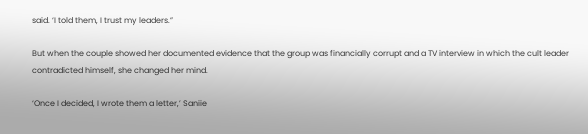said. ‘I told them, I trust my leaders.”

But when the couple showed her documented evidence that the group was financially corrupt and a TV interview in which the cult leader contradicted himself, she changed her mind.

‘Once I decided, I wrote them a letter,’ Saniie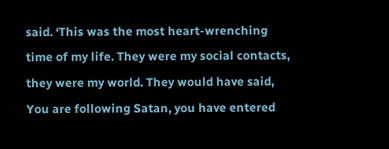said. ‘This was the most heart-wrenching time of my life. They were my social contacts, they were my world. They would have said, You are following Satan, you have entered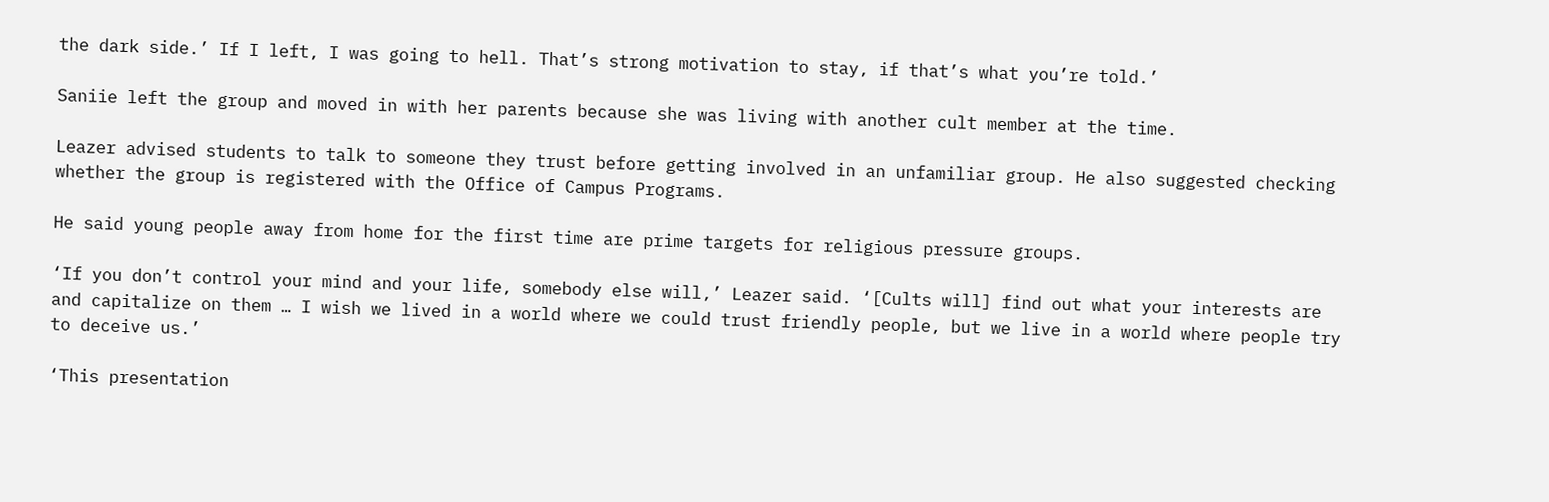the dark side.’ If I left, I was going to hell. That’s strong motivation to stay, if that’s what you’re told.’

Saniie left the group and moved in with her parents because she was living with another cult member at the time.

Leazer advised students to talk to someone they trust before getting involved in an unfamiliar group. He also suggested checking whether the group is registered with the Office of Campus Programs.

He said young people away from home for the first time are prime targets for religious pressure groups.

‘If you don’t control your mind and your life, somebody else will,’ Leazer said. ‘[Cults will] find out what your interests are and capitalize on them … I wish we lived in a world where we could trust friendly people, but we live in a world where people try to deceive us.’

‘This presentation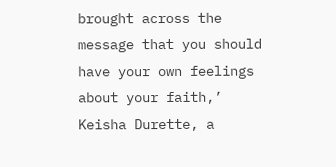brought across the message that you should have your own feelings about your faith,’ Keisha Durette, a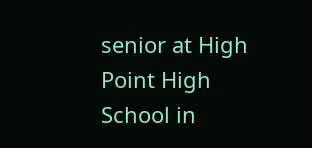senior at High Point High School in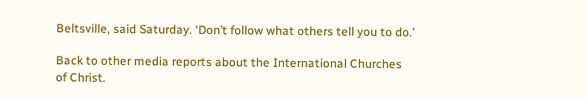Beltsville, said Saturday. ‘Don’t follow what others tell you to do.’

Back to other media reports about the International Churches of Christ.